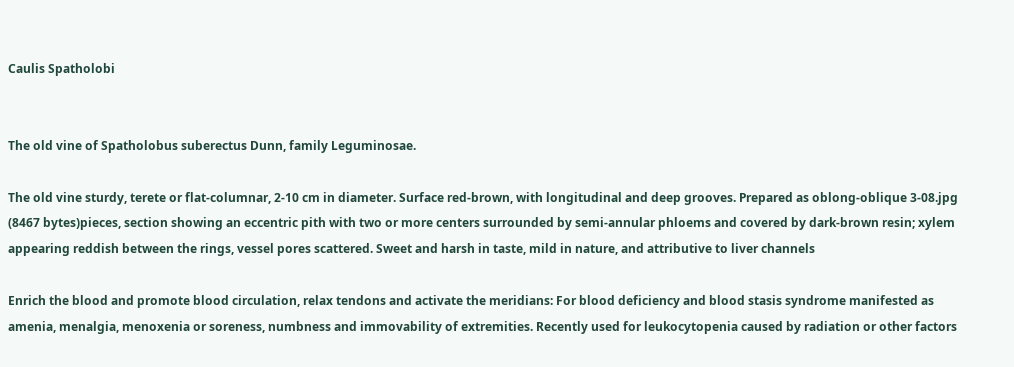Caulis Spatholobi


The old vine of Spatholobus suberectus Dunn, family Leguminosae.

The old vine sturdy, terete or flat-columnar, 2-10 cm in diameter. Surface red-brown, with longitudinal and deep grooves. Prepared as oblong-oblique 3-08.jpg (8467 bytes)pieces, section showing an eccentric pith with two or more centers surrounded by semi-annular phloems and covered by dark-brown resin; xylem appearing reddish between the rings, vessel pores scattered. Sweet and harsh in taste, mild in nature, and attributive to liver channels

Enrich the blood and promote blood circulation, relax tendons and activate the meridians: For blood deficiency and blood stasis syndrome manifested as amenia, menalgia, menoxenia or soreness, numbness and immovability of extremities. Recently used for leukocytopenia caused by radiation or other factors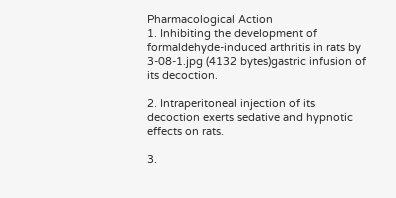Pharmacological Action
1. Inhibiting the development of formaldehyde-induced arthritis in rats by 3-08-1.jpg (4132 bytes)gastric infusion of its decoction.

2. Intraperitoneal injection of its decoction exerts sedative and hypnotic effects on rats.

3.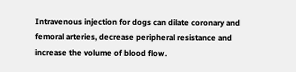Intravenous injection for dogs can dilate coronary and femoral arteries, decrease peripheral resistance and increase the volume of blood flow.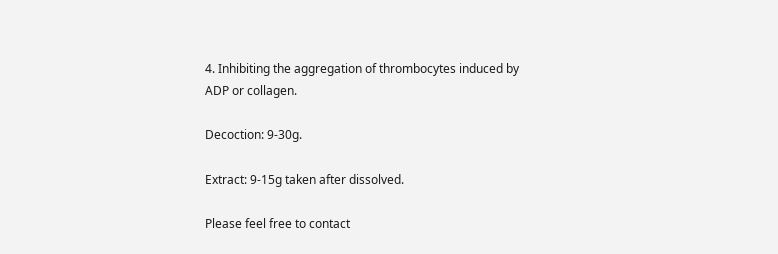4. Inhibiting the aggregation of thrombocytes induced by ADP or collagen.

Decoction: 9-30g.

Extract: 9-15g taken after dissolved.

Please feel free to contact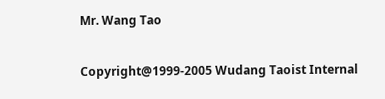Mr. Wang Tao

Copyright@1999-2005 Wudang Taoist Internal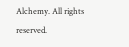Alchemy. All rights reserved.